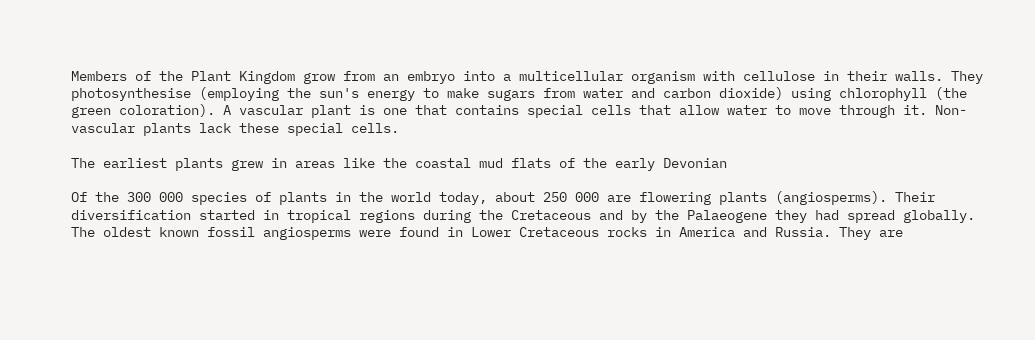Members of the Plant Kingdom grow from an embryo into a multicellular organism with cellulose in their walls. They photosynthesise (employing the sun's energy to make sugars from water and carbon dioxide) using chlorophyll (the green coloration). A vascular plant is one that contains special cells that allow water to move through it. Non-vascular plants lack these special cells.

The earliest plants grew in areas like the coastal mud flats of the early Devonian

Of the 300 000 species of plants in the world today, about 250 000 are flowering plants (angiosperms). Their diversification started in tropical regions during the Cretaceous and by the Palaeogene they had spread globally. The oldest known fossil angiosperms were found in Lower Cretaceous rocks in America and Russia. They are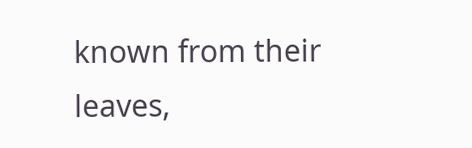known from their leaves,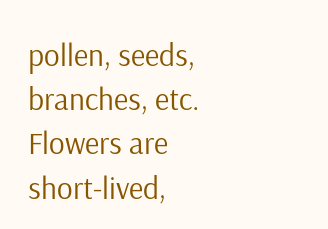pollen, seeds, branches, etc. Flowers are short-lived,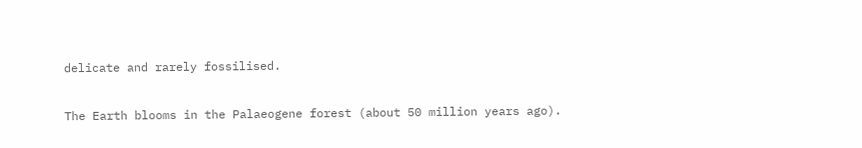delicate and rarely fossilised.

The Earth blooms in the Palaeogene forest (about 50 million years ago).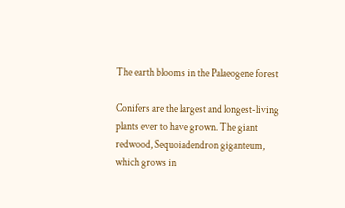The earth blooms in the Palaeogene forest

Conifers are the largest and longest-living plants ever to have grown. The giant redwood, Sequoiadendron giganteum, which grows in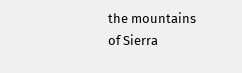the mountains of Sierra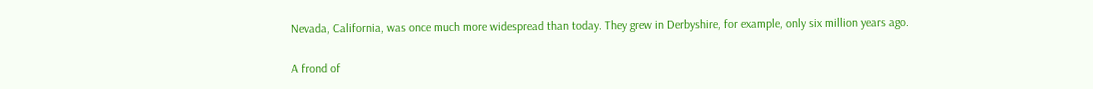Nevada, California, was once much more widespread than today. They grew in Derbyshire, for example, only six million years ago.

A frond of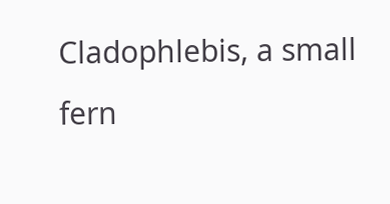Cladophlebis, a small fern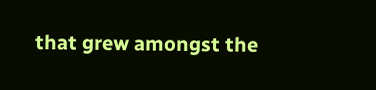that grew amongst the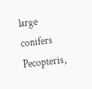large conifers
Pecopteris,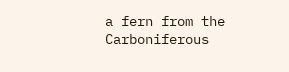a fern from the Carboniferous